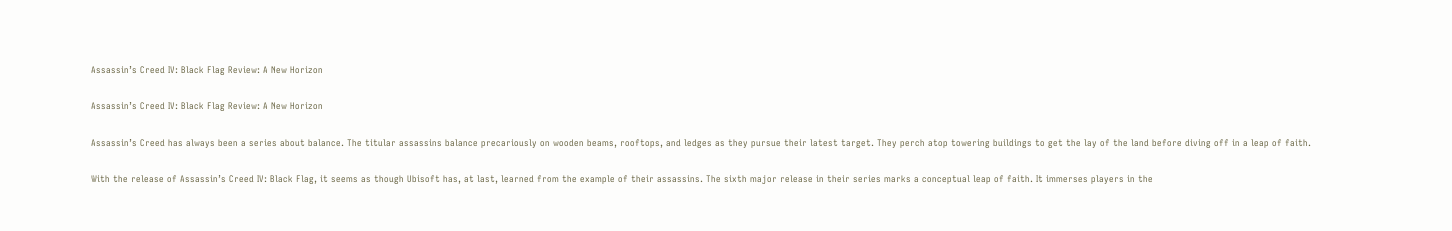Assassin’s Creed IV: Black Flag Review: A New Horizon

Assassin’s Creed IV: Black Flag Review: A New Horizon

Assassin’s Creed has always been a series about balance. The titular assassins balance precariously on wooden beams, rooftops, and ledges as they pursue their latest target. They perch atop towering buildings to get the lay of the land before diving off in a leap of faith.

With the release of Assassin’s Creed IV: Black Flag, it seems as though Ubisoft has, at last, learned from the example of their assassins. The sixth major release in their series marks a conceptual leap of faith. It immerses players in the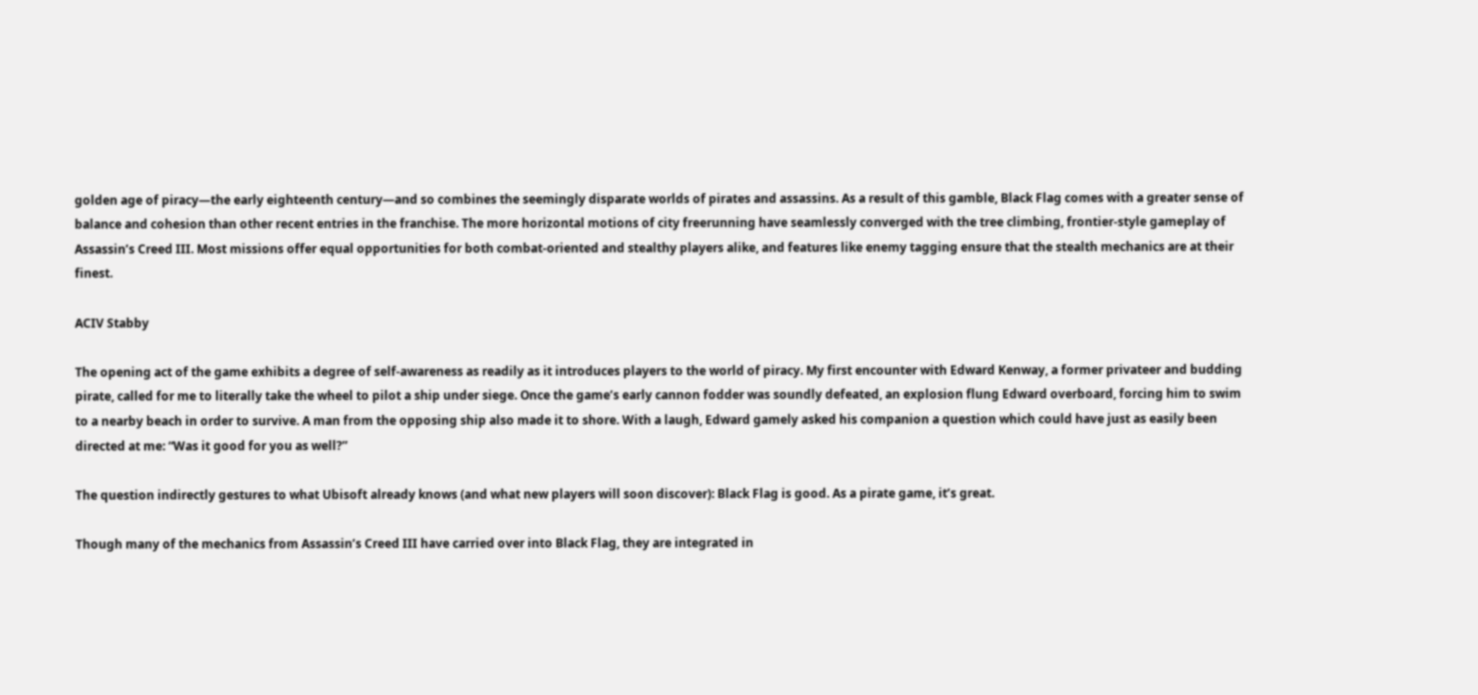golden age of piracy—the early eighteenth century—and so combines the seemingly disparate worlds of pirates and assassins. As a result of this gamble, Black Flag comes with a greater sense of balance and cohesion than other recent entries in the franchise. The more horizontal motions of city freerunning have seamlessly converged with the tree climbing, frontier-style gameplay of Assassin’s Creed III. Most missions offer equal opportunities for both combat-oriented and stealthy players alike, and features like enemy tagging ensure that the stealth mechanics are at their finest.

ACIV Stabby

The opening act of the game exhibits a degree of self-awareness as readily as it introduces players to the world of piracy. My first encounter with Edward Kenway, a former privateer and budding pirate, called for me to literally take the wheel to pilot a ship under siege. Once the game’s early cannon fodder was soundly defeated, an explosion flung Edward overboard, forcing him to swim to a nearby beach in order to survive. A man from the opposing ship also made it to shore. With a laugh, Edward gamely asked his companion a question which could have just as easily been directed at me: “Was it good for you as well?”

The question indirectly gestures to what Ubisoft already knows (and what new players will soon discover): Black Flag is good. As a pirate game, it’s great.

Though many of the mechanics from Assassin’s Creed III have carried over into Black Flag, they are integrated in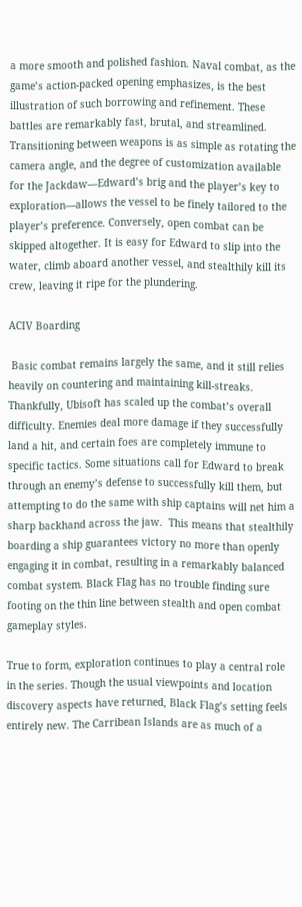a more smooth and polished fashion. Naval combat, as the game’s action-packed opening emphasizes, is the best illustration of such borrowing and refinement. These battles are remarkably fast, brutal, and streamlined. Transitioning between weapons is as simple as rotating the camera angle, and the degree of customization available for the Jackdaw—Edward’s brig and the player’s key to exploration—allows the vessel to be finely tailored to the player’s preference. Conversely, open combat can be skipped altogether. It is easy for Edward to slip into the water, climb aboard another vessel, and stealthily kill its crew, leaving it ripe for the plundering.

ACIV Boarding

 Basic combat remains largely the same, and it still relies heavily on countering and maintaining kill-streaks. Thankfully, Ubisoft has scaled up the combat’s overall difficulty. Enemies deal more damage if they successfully land a hit, and certain foes are completely immune to specific tactics. Some situations call for Edward to break through an enemy’s defense to successfully kill them, but attempting to do the same with ship captains will net him a sharp backhand across the jaw.  This means that stealthily boarding a ship guarantees victory no more than openly engaging it in combat, resulting in a remarkably balanced combat system. Black Flag has no trouble finding sure footing on the thin line between stealth and open combat gameplay styles.

True to form, exploration continues to play a central role in the series. Though the usual viewpoints and location discovery aspects have returned, Black Flag’s setting feels entirely new. The Carribean Islands are as much of a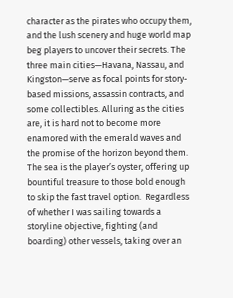character as the pirates who occupy them, and the lush scenery and huge world map beg players to uncover their secrets. The three main cities—Havana, Nassau, and Kingston—serve as focal points for story-based missions, assassin contracts, and some collectibles. Alluring as the cities are, it is hard not to become more enamored with the emerald waves and the promise of the horizon beyond them. The sea is the player’s oyster, offering up bountiful treasure to those bold enough to skip the fast travel option.  Regardless of whether I was sailing towards a storyline objective, fighting (and boarding) other vessels, taking over an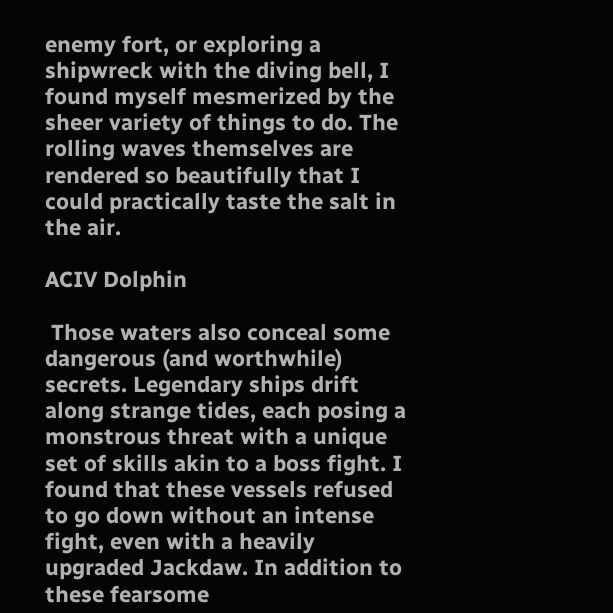enemy fort, or exploring a shipwreck with the diving bell, I found myself mesmerized by the sheer variety of things to do. The rolling waves themselves are rendered so beautifully that I could practically taste the salt in the air.

ACIV Dolphin

 Those waters also conceal some dangerous (and worthwhile) secrets. Legendary ships drift along strange tides, each posing a monstrous threat with a unique set of skills akin to a boss fight. I found that these vessels refused to go down without an intense fight, even with a heavily upgraded Jackdaw. In addition to these fearsome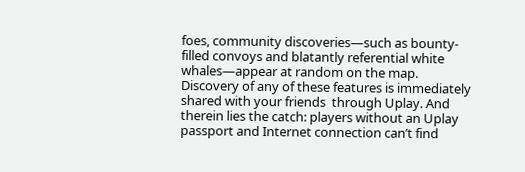foes, community discoveries—such as bounty-filled convoys and blatantly referential white whales—appear at random on the map. Discovery of any of these features is immediately shared with your friends  through Uplay. And  therein lies the catch: players without an Uplay passport and Internet connection can’t find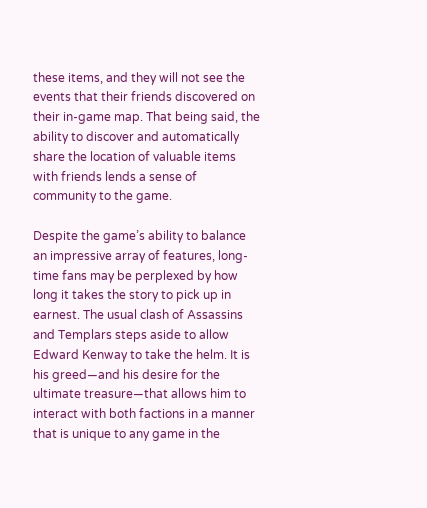these items, and they will not see the events that their friends discovered on their in-game map. That being said, the ability to discover and automatically share the location of valuable items with friends lends a sense of community to the game.

Despite the game’s ability to balance an impressive array of features, long-time fans may be perplexed by how long it takes the story to pick up in earnest. The usual clash of Assassins and Templars steps aside to allow Edward Kenway to take the helm. It is his greed—and his desire for the ultimate treasure—that allows him to interact with both factions in a manner that is unique to any game in the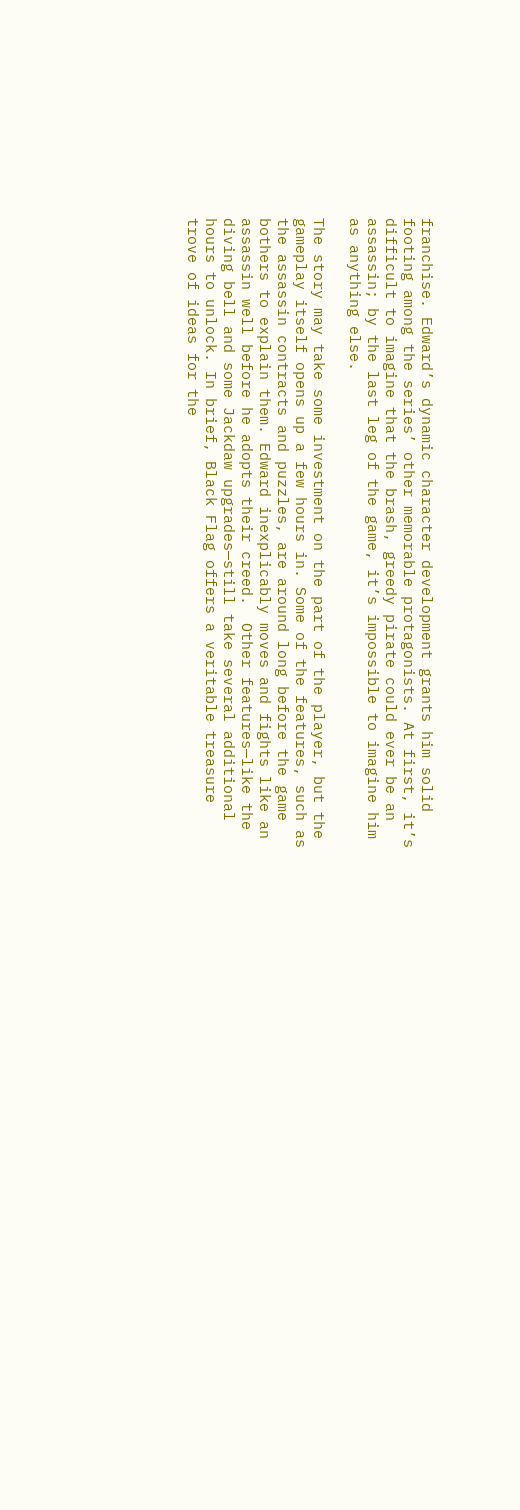franchise. Edward’s dynamic character development grants him solid footing among the series’ other memorable protagonists. At first, it’s difficult to imagine that the brash, greedy pirate could ever be an assassin; by the last leg of the game, it’s impossible to imagine him as anything else.

The story may take some investment on the part of the player, but the gameplay itself opens up a few hours in. Some of the features, such as the assassin contracts and puzzles, are around long before the game bothers to explain them. Edward inexplicably moves and fights like an assassin well before he adopts their creed.  Other features—like the diving bell and some Jackdaw upgrades—still take several additional hours to unlock. In brief, Black Flag offers a veritable treasure trove of ideas for the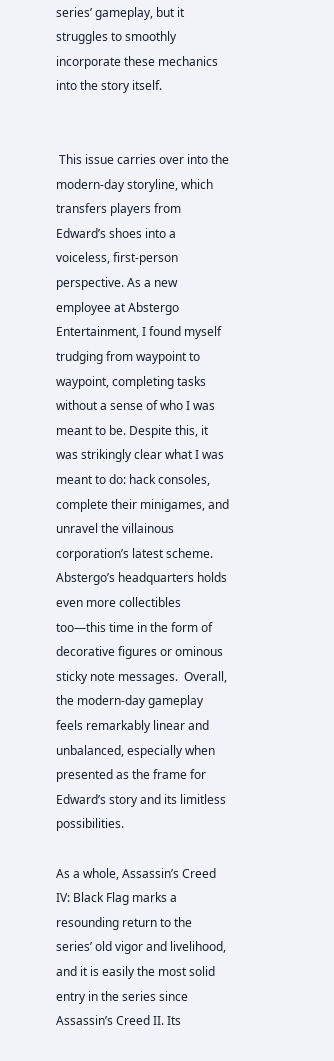series’ gameplay, but it struggles to smoothly incorporate these mechanics into the story itself.


 This issue carries over into the modern-day storyline, which transfers players from Edward’s shoes into a voiceless, first-person perspective. As a new employee at Abstergo Entertainment, I found myself trudging from waypoint to waypoint, completing tasks without a sense of who I was meant to be. Despite this, it was strikingly clear what I was meant to do: hack consoles, complete their minigames, and unravel the villainous corporation’s latest scheme. Abstergo’s headquarters holds even more collectibles too—this time in the form of decorative figures or ominous sticky note messages.  Overall, the modern-day gameplay feels remarkably linear and unbalanced, especially when presented as the frame for Edward’s story and its limitless possibilities.

As a whole, Assassin’s Creed IV: Black Flag marks a resounding return to the series’ old vigor and livelihood, and it is easily the most solid entry in the series since Assassin’s Creed II. Its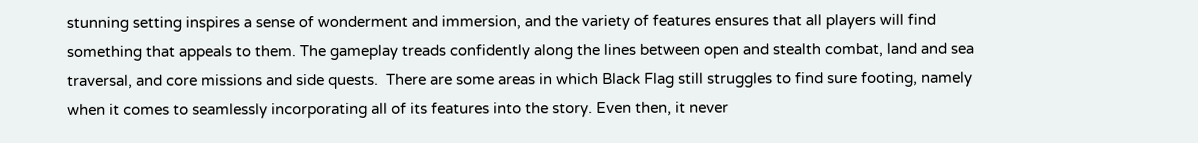stunning setting inspires a sense of wonderment and immersion, and the variety of features ensures that all players will find something that appeals to them. The gameplay treads confidently along the lines between open and stealth combat, land and sea traversal, and core missions and side quests.  There are some areas in which Black Flag still struggles to find sure footing, namely when it comes to seamlessly incorporating all of its features into the story. Even then, it never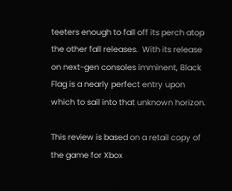teeters enough to fall off its perch atop the other fall releases.  With its release on next-gen consoles imminent, Black Flag is a nearly perfect entry upon which to sail into that unknown horizon.

This review is based on a retail copy of the game for Xbox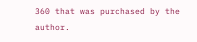360 that was purchased by the author.